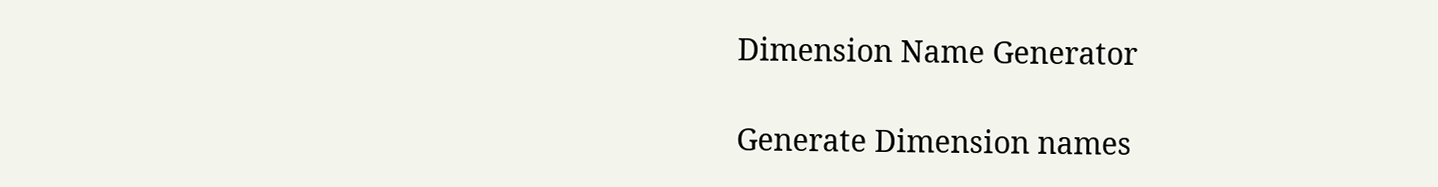Dimension Name Generator

Generate Dimension names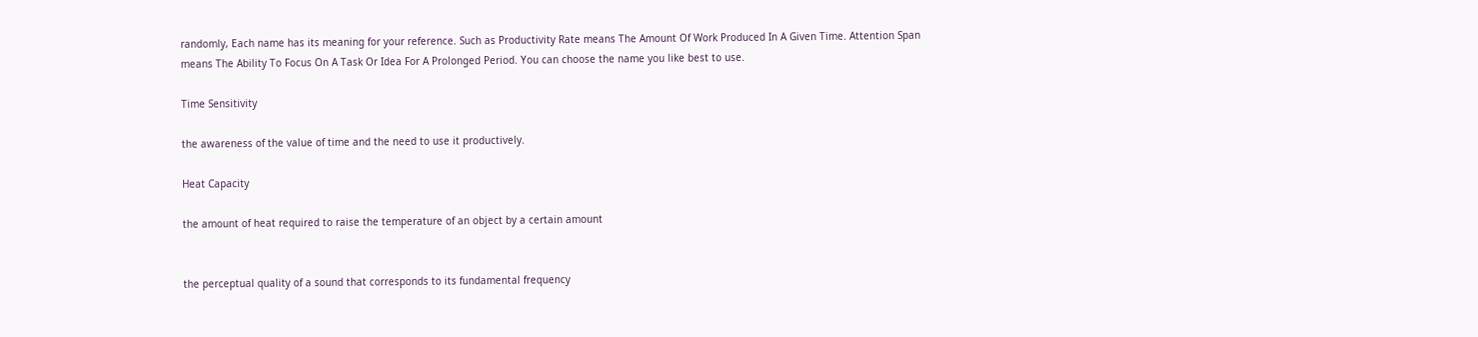randomly, Each name has its meaning for your reference. Such as Productivity Rate means The Amount Of Work Produced In A Given Time. Attention Span means The Ability To Focus On A Task Or Idea For A Prolonged Period. You can choose the name you like best to use.

Time Sensitivity

the awareness of the value of time and the need to use it productively.

Heat Capacity

the amount of heat required to raise the temperature of an object by a certain amount


the perceptual quality of a sound that corresponds to its fundamental frequency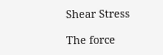Shear Stress

The force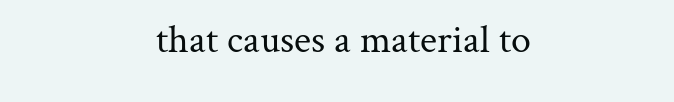that causes a material to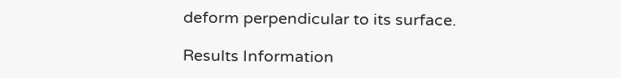deform perpendicular to its surface.

Results Information